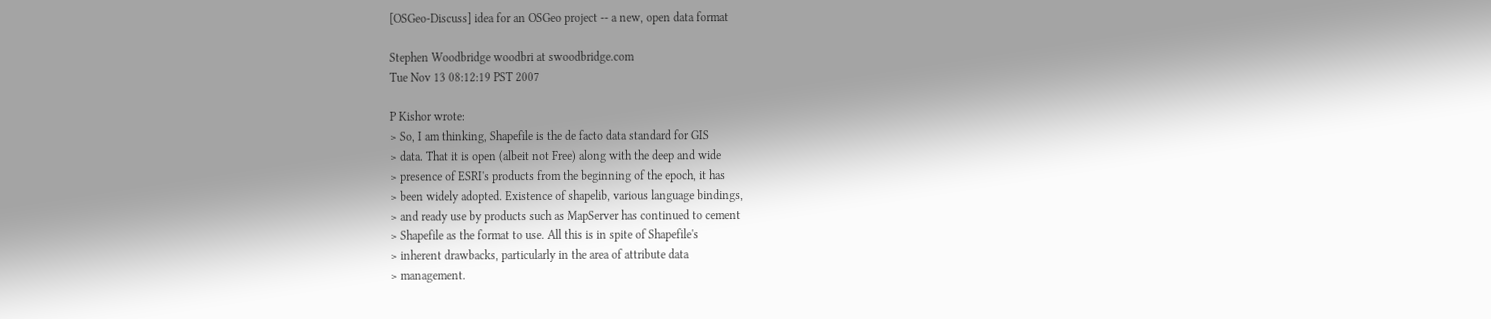[OSGeo-Discuss] idea for an OSGeo project -- a new, open data format

Stephen Woodbridge woodbri at swoodbridge.com
Tue Nov 13 08:12:19 PST 2007

P Kishor wrote:
> So, I am thinking, Shapefile is the de facto data standard for GIS
> data. That it is open (albeit not Free) along with the deep and wide
> presence of ESRI's products from the beginning of the epoch, it has
> been widely adopted. Existence of shapelib, various language bindings,
> and ready use by products such as MapServer has continued to cement
> Shapefile as the format to use. All this is in spite of Shapefile's
> inherent drawbacks, particularly in the area of attribute data
> management.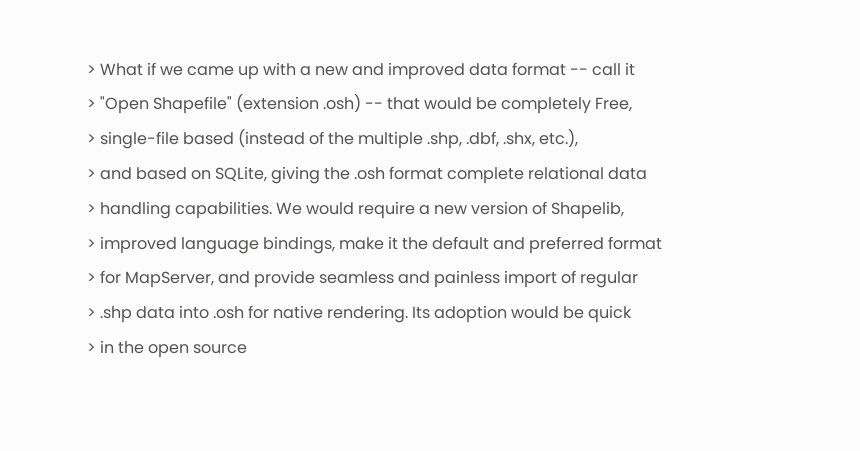> What if we came up with a new and improved data format -- call it
> "Open Shapefile" (extension .osh) -- that would be completely Free,
> single-file based (instead of the multiple .shp, .dbf, .shx, etc.),
> and based on SQLite, giving the .osh format complete relational data
> handling capabilities. We would require a new version of Shapelib,
> improved language bindings, make it the default and preferred format
> for MapServer, and provide seamless and painless import of regular
> .shp data into .osh for native rendering. Its adoption would be quick
> in the open source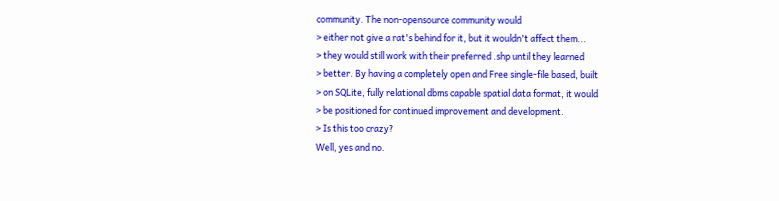community. The non-opensource community would
> either not give a rat's behind for it, but it wouldn't affect them...
> they would still work with their preferred .shp until they learned
> better. By having a completely open and Free single-file based, built
> on SQLite, fully relational dbms capable spatial data format, it would
> be positioned for continued improvement and development.
> Is this too crazy?
Well, yes and no.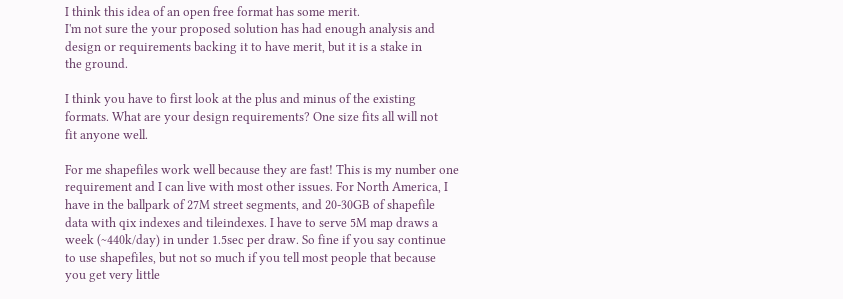I think this idea of an open free format has some merit.
I'm not sure the your proposed solution has had enough analysis and
design or requirements backing it to have merit, but it is a stake in
the ground.

I think you have to first look at the plus and minus of the existing
formats. What are your design requirements? One size fits all will not
fit anyone well.

For me shapefiles work well because they are fast! This is my number one
requirement and I can live with most other issues. For North America, I
have in the ballpark of 27M street segments, and 20-30GB of shapefile
data with qix indexes and tileindexes. I have to serve 5M map draws a
week (~440k/day) in under 1.5sec per draw. So fine if you say continue
to use shapefiles, but not so much if you tell most people that because
you get very little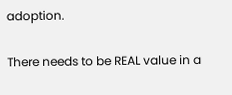adoption.

There needs to be REAL value in a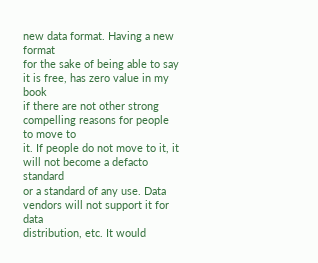new data format. Having a new format
for the sake of being able to say it is free, has zero value in my book
if there are not other strong compelling reasons for people to move to
it. If people do not move to it, it will not become a defacto standard
or a standard of any use. Data vendors will not support it for data
distribution, etc. It would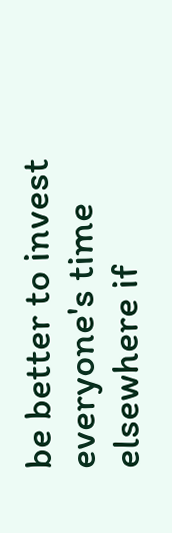be better to invest everyone's time
elsewhere if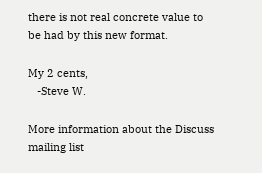there is not real concrete value to be had by this new format.

My 2 cents,
   -Steve W.

More information about the Discuss mailing list